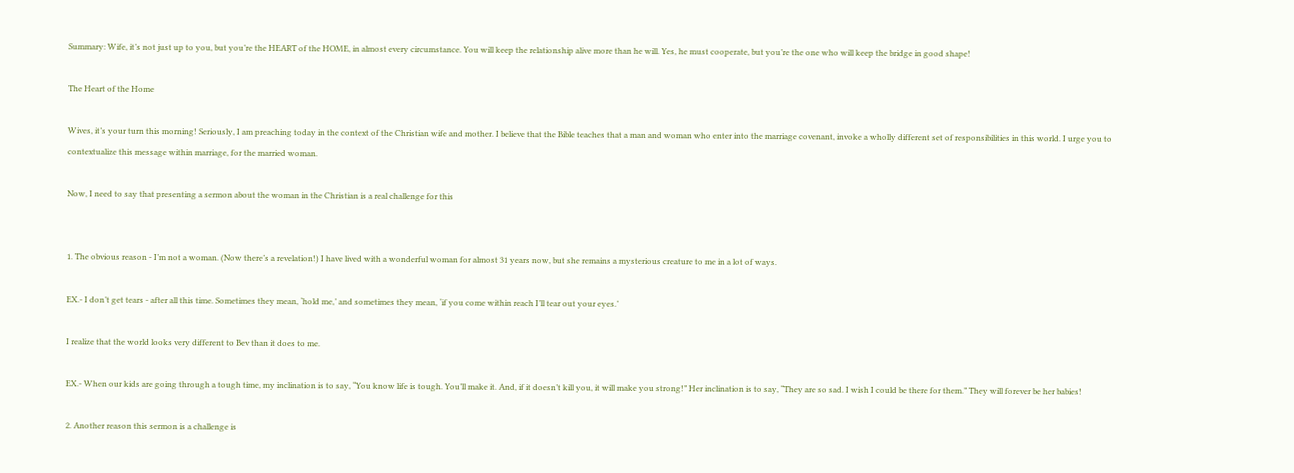Summary: Wife, it’s not just up to you, but you’re the HEART of the HOME, in almost every circumstance. You will keep the relationship alive more than he will. Yes, he must cooperate, but you’re the one who will keep the bridge in good shape!

The Heart of the Home

Wives, it’s your turn this morning! Seriously, I am preaching today in the context of the Christian wife and mother. I believe that the Bible teaches that a man and woman who enter into the marriage covenant, invoke a wholly different set of responsibilities in this world. I urge you to contextualize this message within marriage, for the married woman.

Now, I need to say that presenting a sermon about the woman in the Christian is a real challenge for this


1. The obvious reason - I’m not a woman. (Now there’s a revelation!) I have lived with a wonderful woman for almost 31 years now, but she remains a mysterious creature to me in a lot of ways.

EX.- I don’t get tears - after all this time. Sometimes they mean, ‘hold me,’ and sometimes they mean, ‘if you come within reach I’ll tear out your eyes.’

I realize that the world looks very different to Bev than it does to me.

EX.- When our kids are going through a tough time, my inclination is to say, “You know life is tough. You’ll make it. And, if it doesn’t kill you, it will make you strong!” Her inclination is to say, “They are so sad. I wish I could be there for them.” They will forever be her babies!

2. Another reason this sermon is a challenge is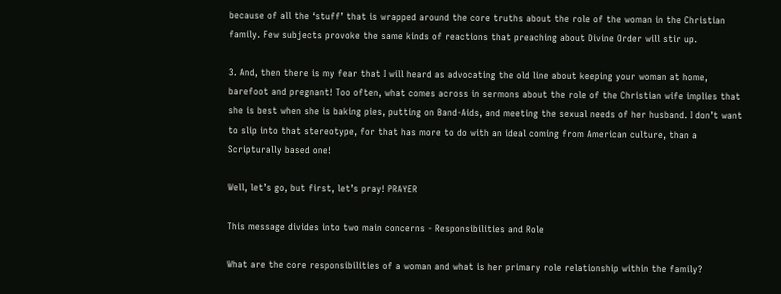because of all the ‘stuff’ that is wrapped around the core truths about the role of the woman in the Christian family. Few subjects provoke the same kinds of reactions that preaching about Divine Order will stir up.

3. And, then there is my fear that I will heard as advocating the old line about keeping your woman at home, barefoot and pregnant! Too often, what comes across in sermons about the role of the Christian wife implies that she is best when she is baking pies, putting on Band-Aids, and meeting the sexual needs of her husband. I don’t want to slip into that stereotype, for that has more to do with an ideal coming from American culture, than a Scripturally based one!

Well, let’s go, but first, let’s pray! PRAYER

This message divides into two main concerns - Responsibilities and Role

What are the core responsibilities of a woman and what is her primary role relationship within the family?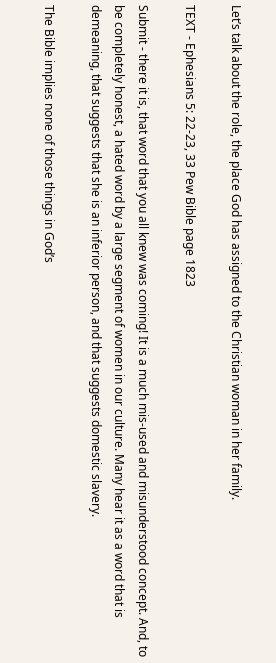Let’s talk about the role, the place God has assigned to the Christian woman in her family.

TEXT - Ephesians 5: 22-23, 33 Pew Bible page 1823

Submit - there it is, that word that you all knew was coming! It is a much mis-used and misunderstood concept. And, to be completely honest, a hated word by a large segment of women in our culture. Many hear it as a word that is demeaning, that suggests that she is an inferior person, and that suggests domestic slavery.

The Bible implies none of those things in God’s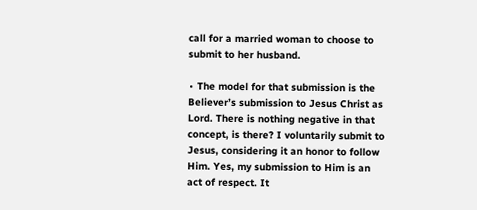call for a married woman to choose to submit to her husband.

∙ The model for that submission is the Believer’s submission to Jesus Christ as Lord. There is nothing negative in that concept, is there? I voluntarily submit to Jesus, considering it an honor to follow Him. Yes, my submission to Him is an act of respect. It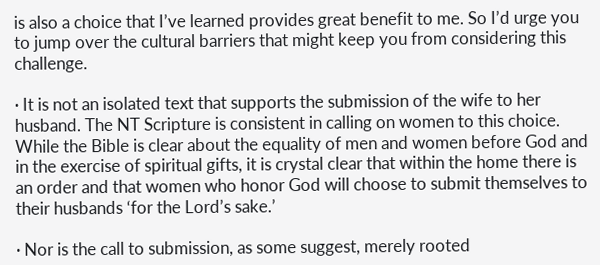is also a choice that I’ve learned provides great benefit to me. So I’d urge you to jump over the cultural barriers that might keep you from considering this challenge.

∙ It is not an isolated text that supports the submission of the wife to her husband. The NT Scripture is consistent in calling on women to this choice. While the Bible is clear about the equality of men and women before God and in the exercise of spiritual gifts, it is crystal clear that within the home there is an order and that women who honor God will choose to submit themselves to their husbands ‘for the Lord’s sake.’

∙ Nor is the call to submission, as some suggest, merely rooted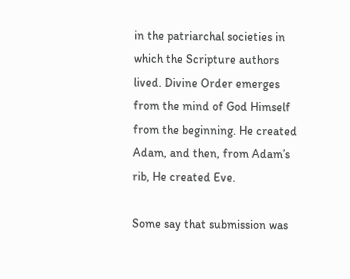in the patriarchal societies in which the Scripture authors lived. Divine Order emerges from the mind of God Himself from the beginning. He created Adam, and then, from Adam’s rib, He created Eve.

Some say that submission was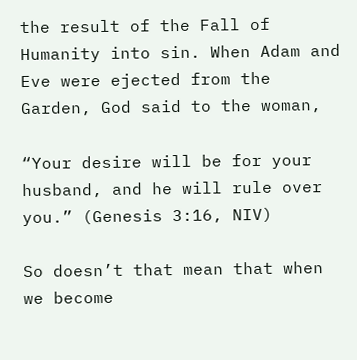the result of the Fall of Humanity into sin. When Adam and Eve were ejected from the Garden, God said to the woman,

“Your desire will be for your husband, and he will rule over you.” (Genesis 3:16, NIV)

So doesn’t that mean that when we become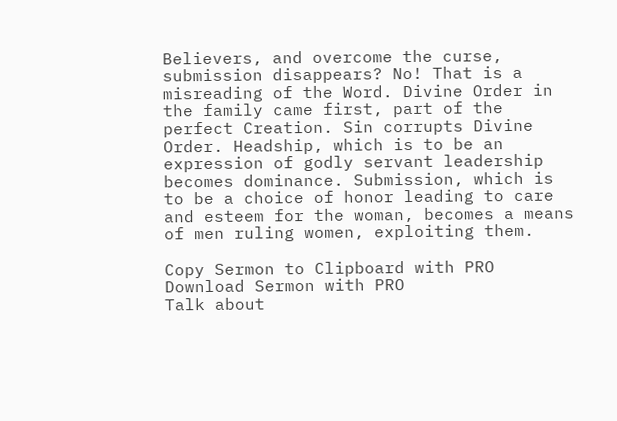Believers, and overcome the curse, submission disappears? No! That is a misreading of the Word. Divine Order in the family came first, part of the perfect Creation. Sin corrupts Divine Order. Headship, which is to be an expression of godly servant leadership becomes dominance. Submission, which is to be a choice of honor leading to care and esteem for the woman, becomes a means of men ruling women, exploiting them.

Copy Sermon to Clipboard with PRO Download Sermon with PRO
Talk about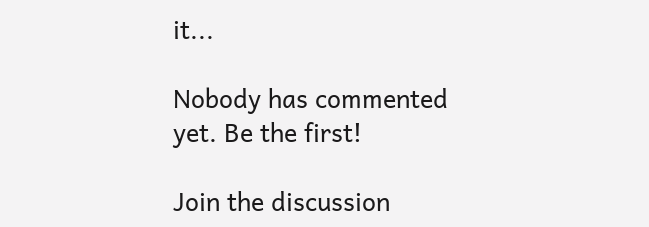it...

Nobody has commented yet. Be the first!

Join the discussion